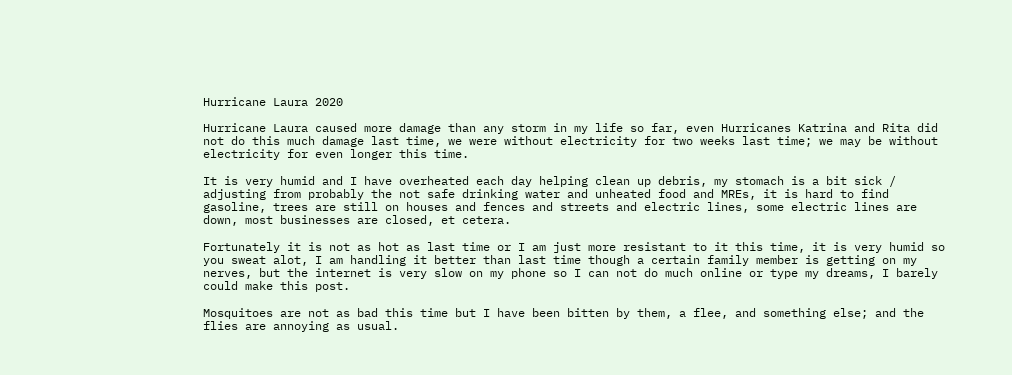Hurricane Laura 2020

Hurricane Laura caused more damage than any storm in my life so far, even Hurricanes Katrina and Rita did not do this much damage last time, we were without electricity for two weeks last time; we may be without electricity for even longer this time.

It is very humid and I have overheated each day helping clean up debris, my stomach is a bit sick / adjusting from probably the not safe drinking water and unheated food and MREs, it is hard to find gasoline, trees are still on houses and fences and streets and electric lines, some electric lines are down, most businesses are closed, et cetera.

Fortunately it is not as hot as last time or I am just more resistant to it this time, it is very humid so you sweat alot, I am handling it better than last time though a certain family member is getting on my nerves, but the internet is very slow on my phone so I can not do much online or type my dreams, I barely could make this post.

Mosquitoes are not as bad this time but I have been bitten by them, a flee, and something else; and the flies are annoying as usual.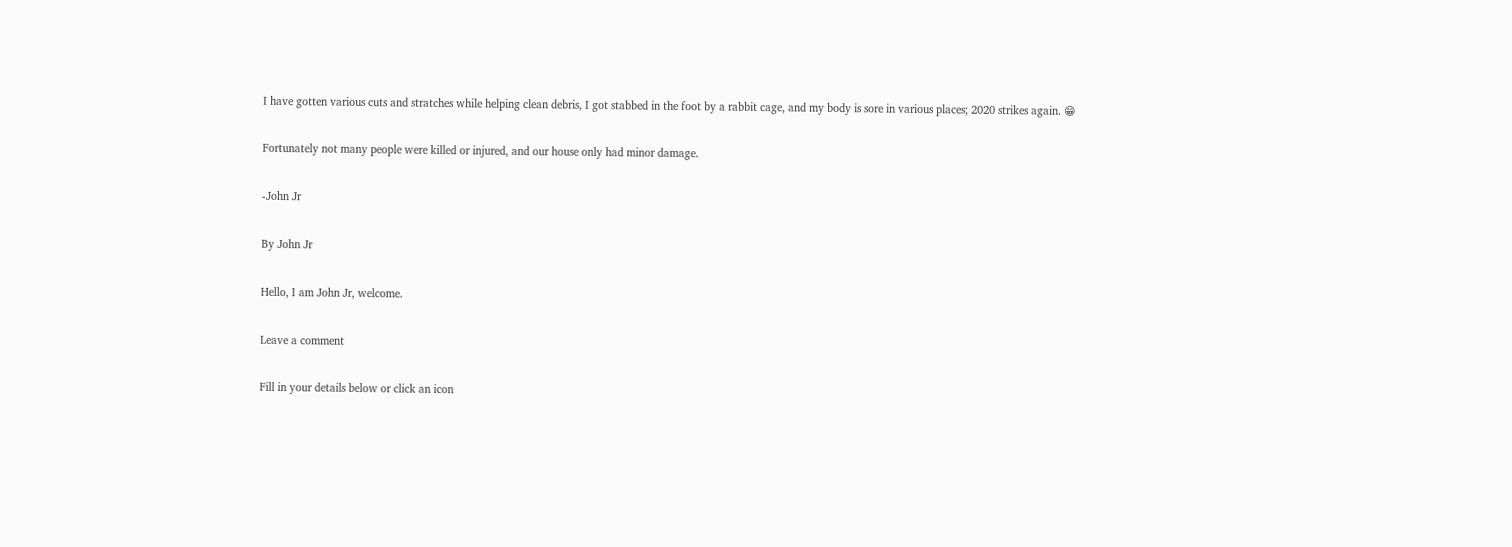I have gotten various cuts and stratches while helping clean debris, I got stabbed in the foot by a rabbit cage, and my body is sore in various places; 2020 strikes again. 😁

Fortunately not many people were killed or injured, and our house only had minor damage.

-John Jr

By John Jr

Hello, I am John Jr, welcome.

Leave a comment

Fill in your details below or click an icon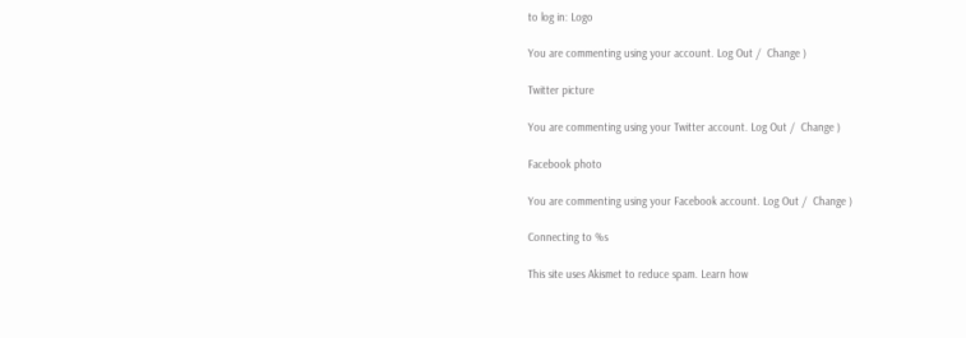to log in: Logo

You are commenting using your account. Log Out /  Change )

Twitter picture

You are commenting using your Twitter account. Log Out /  Change )

Facebook photo

You are commenting using your Facebook account. Log Out /  Change )

Connecting to %s

This site uses Akismet to reduce spam. Learn how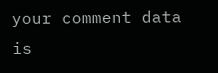your comment data is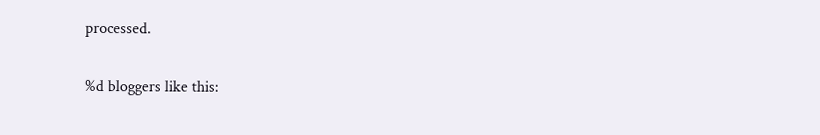processed.

%d bloggers like this: